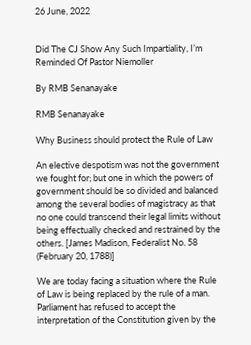26 June, 2022


Did The CJ Show Any Such Impartiality, I’m Reminded Of Pastor Niemoller

By RMB Senanayake

RMB Senanayake

Why Business should protect the Rule of Law

An elective despotism was not the government we fought for; but one in which the powers of government should be so divided and balanced among the several bodies of magistracy as that no one could transcend their legal limits without being effectually checked and restrained by the others. [James Madison, Federalist No. 58 (February 20, 1788)]

We are today facing a situation where the Rule of Law is being replaced by the rule of a man. Parliament has refused to accept the interpretation of the Constitution given by the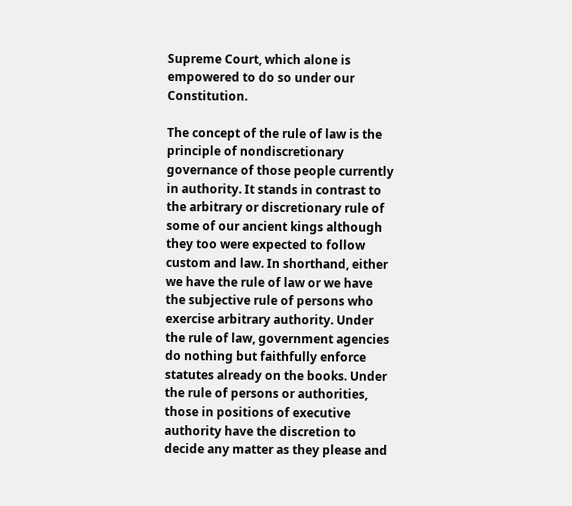Supreme Court, which alone is empowered to do so under our Constitution.

The concept of the rule of law is the principle of nondiscretionary governance of those people currently in authority. It stands in contrast to the arbitrary or discretionary rule of some of our ancient kings although they too were expected to follow custom and law. In shorthand, either we have the rule of law or we have the subjective rule of persons who exercise arbitrary authority. Under the rule of law, government agencies do nothing but faithfully enforce statutes already on the books. Under the rule of persons or authorities, those in positions of executive authority have the discretion to decide any matter as they please and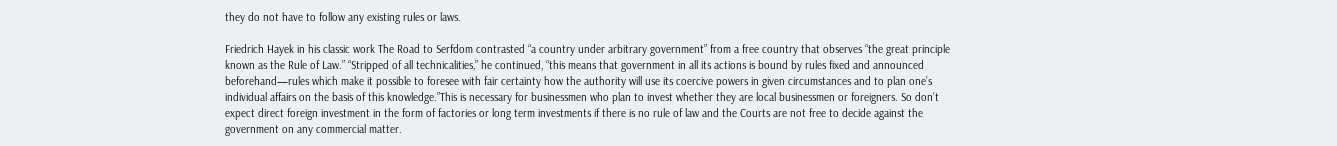they do not have to follow any existing rules or laws.

Friedrich Hayek in his classic work The Road to Serfdom contrasted “a country under arbitrary government” from a free country that observes “the great principle known as the Rule of Law.” “Stripped of all technicalities,” he continued, “this means that government in all its actions is bound by rules fixed and announced beforehand—rules which make it possible to foresee with fair certainty how the authority will use its coercive powers in given circumstances and to plan one’s individual affairs on the basis of this knowledge.”This is necessary for businessmen who plan to invest whether they are local businessmen or foreigners. So don’t expect direct foreign investment in the form of factories or long term investments if there is no rule of law and the Courts are not free to decide against the government on any commercial matter.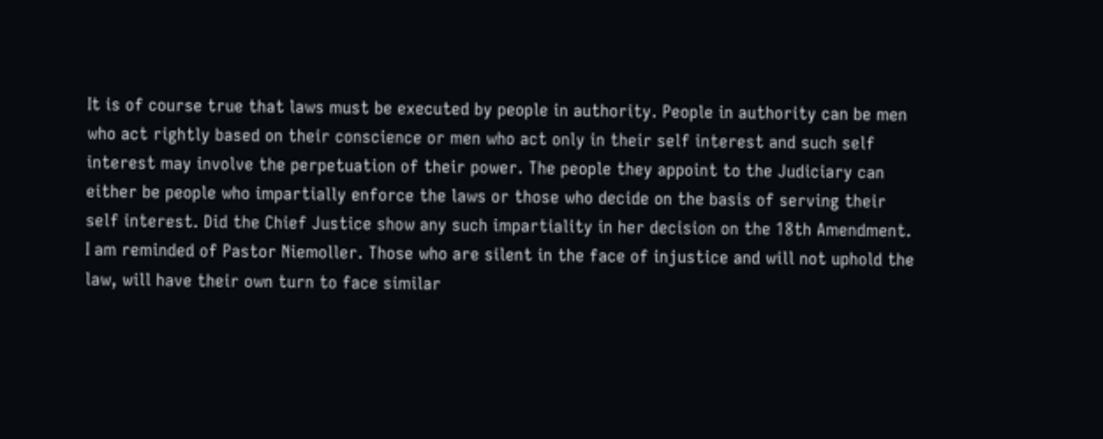It is of course true that laws must be executed by people in authority. People in authority can be men who act rightly based on their conscience or men who act only in their self interest and such self interest may involve the perpetuation of their power. The people they appoint to the Judiciary can either be people who impartially enforce the laws or those who decide on the basis of serving their self interest. Did the Chief Justice show any such impartiality in her decision on the 18th Amendment. I am reminded of Pastor Niemoller. Those who are silent in the face of injustice and will not uphold the law, will have their own turn to face similar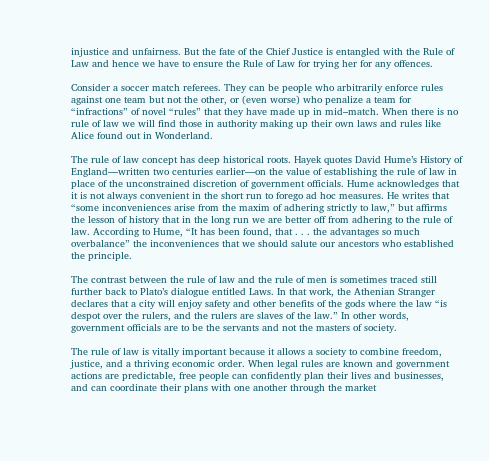injustice and unfairness. But the fate of the Chief Justice is entangled with the Rule of Law and hence we have to ensure the Rule of Law for trying her for any offences.

Consider a soccer match referees. They can be people who arbitrarily enforce rules against one team but not the other, or (even worse) who penalize a team for “infractions” of novel “rules” that they have made up in mid–match. When there is no rule of law we will find those in authority making up their own laws and rules like Alice found out in Wonderland.

The rule of law concept has deep historical roots. Hayek quotes David Hume’s History of England—written two centuries earlier—on the value of establishing the rule of law in place of the unconstrained discretion of government officials. Hume acknowledges that it is not always convenient in the short run to forego ad hoc measures. He writes that “some inconveniences arise from the maxim of adhering strictly to law,” but affirms the lesson of history that in the long run we are better off from adhering to the rule of law. According to Hume, “It has been found, that . . . the advantages so much overbalance” the inconveniences that we should salute our ancestors who established the principle.

The contrast between the rule of law and the rule of men is sometimes traced still further back to Plato’s dialogue entitled Laws. In that work, the Athenian Stranger declares that a city will enjoy safety and other benefits of the gods where the law “is despot over the rulers, and the rulers are slaves of the law.” In other words, government officials are to be the servants and not the masters of society.

The rule of law is vitally important because it allows a society to combine freedom, justice, and a thriving economic order. When legal rules are known and government actions are predictable, free people can confidently plan their lives and businesses, and can coordinate their plans with one another through the market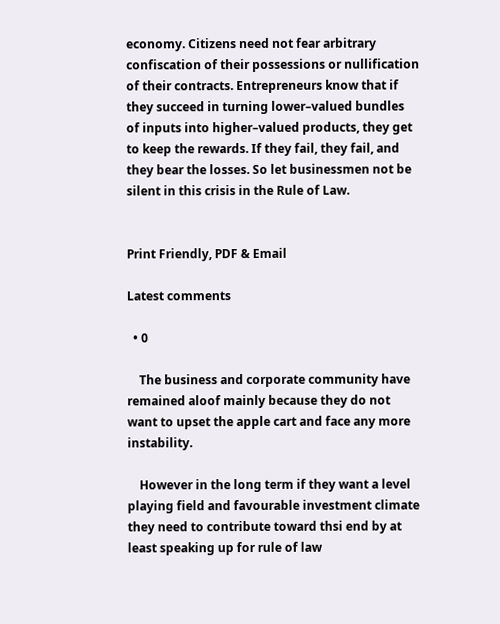economy. Citizens need not fear arbitrary confiscation of their possessions or nullification of their contracts. Entrepreneurs know that if they succeed in turning lower–valued bundles of inputs into higher–valued products, they get to keep the rewards. If they fail, they fail, and they bear the losses. So let businessmen not be silent in this crisis in the Rule of Law.


Print Friendly, PDF & Email

Latest comments

  • 0

    The business and corporate community have remained aloof mainly because they do not want to upset the apple cart and face any more instability.

    However in the long term if they want a level playing field and favourable investment climate they need to contribute toward thsi end by at least speaking up for rule of law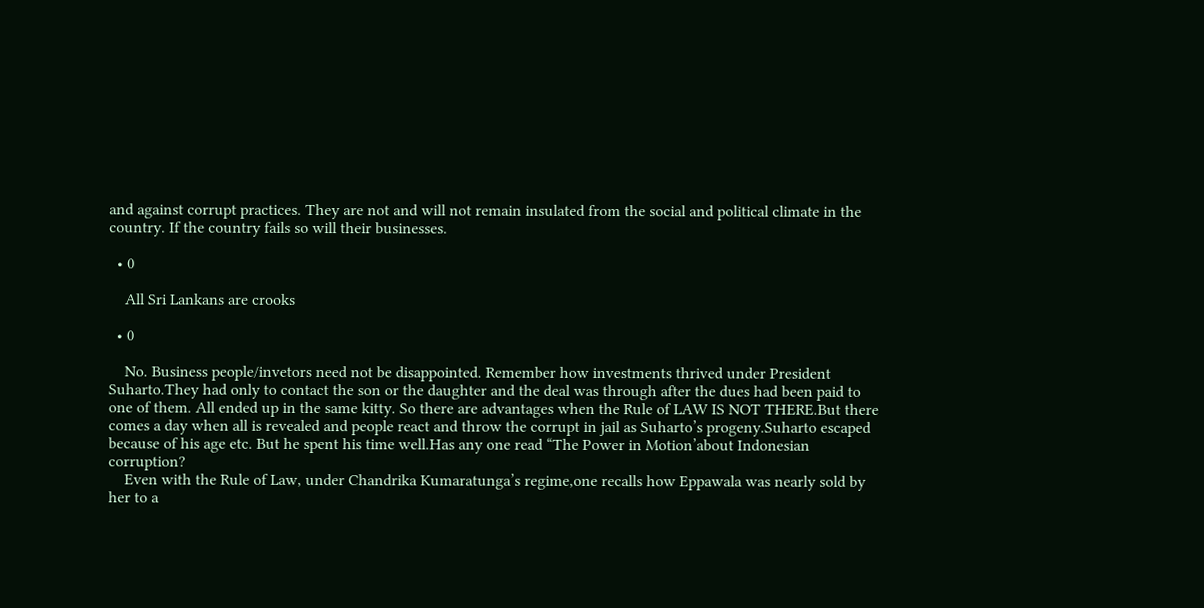and against corrupt practices. They are not and will not remain insulated from the social and political climate in the country. If the country fails so will their businesses.

  • 0

    All Sri Lankans are crooks

  • 0

    No. Business people/invetors need not be disappointed. Remember how investments thrived under President Suharto.They had only to contact the son or the daughter and the deal was through after the dues had been paid to one of them. All ended up in the same kitty. So there are advantages when the Rule of LAW IS NOT THERE.But there comes a day when all is revealed and people react and throw the corrupt in jail as Suharto’s progeny.Suharto escaped because of his age etc. But he spent his time well.Has any one read “The Power in Motion’about Indonesian corruption?
    Even with the Rule of Law, under Chandrika Kumaratunga’s regime,one recalls how Eppawala was nearly sold by her to a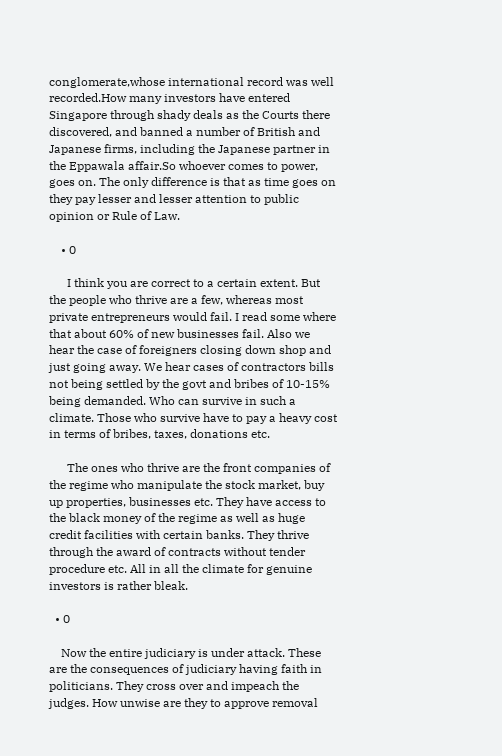conglomerate,whose international record was well recorded.How many investors have entered Singapore through shady deals as the Courts there discovered, and banned a number of British and Japanese firms, including the Japanese partner in the Eppawala affair.So whoever comes to power, goes on. The only difference is that as time goes on they pay lesser and lesser attention to public opinion or Rule of Law.

    • 0

      I think you are correct to a certain extent. But the people who thrive are a few, whereas most private entrepreneurs would fail. I read some where that about 60% of new businesses fail. Also we hear the case of foreigners closing down shop and just going away. We hear cases of contractors bills not being settled by the govt and bribes of 10-15% being demanded. Who can survive in such a climate. Those who survive have to pay a heavy cost in terms of bribes, taxes, donations etc.

      The ones who thrive are the front companies of the regime who manipulate the stock market, buy up properties, businesses etc. They have access to the black money of the regime as well as huge credit facilities with certain banks. They thrive through the award of contracts without tender procedure etc. All in all the climate for genuine investors is rather bleak.

  • 0

    Now the entire judiciary is under attack. These are the consequences of judiciary having faith in politicians. They cross over and impeach the judges. How unwise are they to approve removal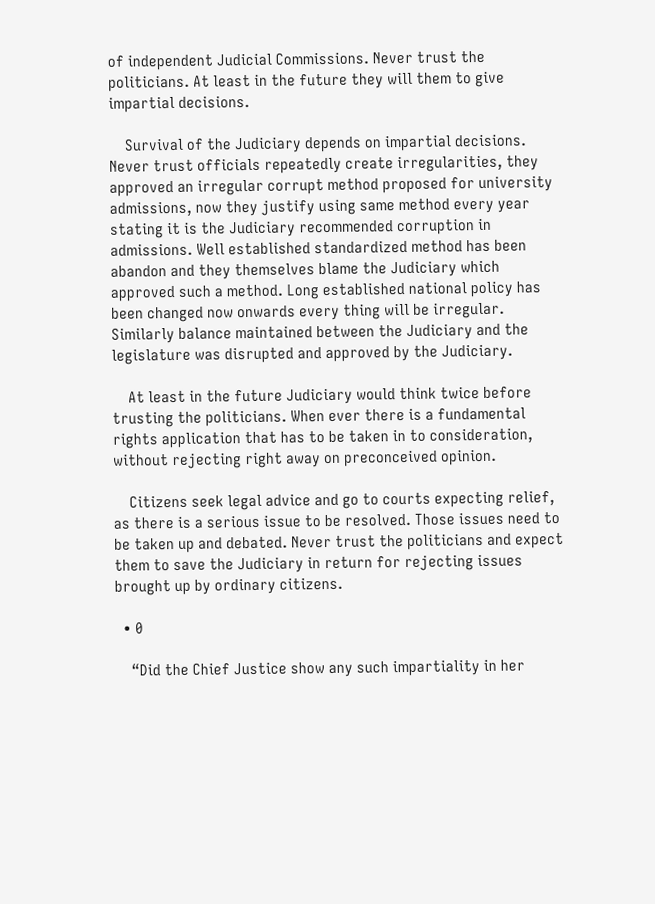of independent Judicial Commissions. Never trust the politicians. At least in the future they will them to give impartial decisions.

    Survival of the Judiciary depends on impartial decisions. Never trust officials repeatedly create irregularities, they approved an irregular corrupt method proposed for university admissions, now they justify using same method every year stating it is the Judiciary recommended corruption in admissions. Well established standardized method has been abandon and they themselves blame the Judiciary which approved such a method. Long established national policy has been changed now onwards every thing will be irregular. Similarly balance maintained between the Judiciary and the legislature was disrupted and approved by the Judiciary.

    At least in the future Judiciary would think twice before trusting the politicians. When ever there is a fundamental rights application that has to be taken in to consideration, without rejecting right away on preconceived opinion.

    Citizens seek legal advice and go to courts expecting relief, as there is a serious issue to be resolved. Those issues need to be taken up and debated. Never trust the politicians and expect them to save the Judiciary in return for rejecting issues brought up by ordinary citizens.

  • 0

    “Did the Chief Justice show any such impartiality in her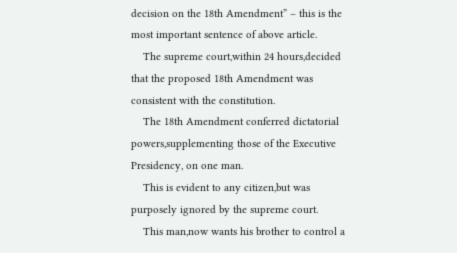decision on the 18th Amendment” – this is the most important sentence of above article.
    The supreme court,within 24 hours,decided that the proposed 18th Amendment was consistent with the constitution.
    The 18th Amendment conferred dictatorial powers,supplementing those of the Executive Presidency, on one man.
    This is evident to any citizen,but was purposely ignored by the supreme court.
    This man,now wants his brother to control a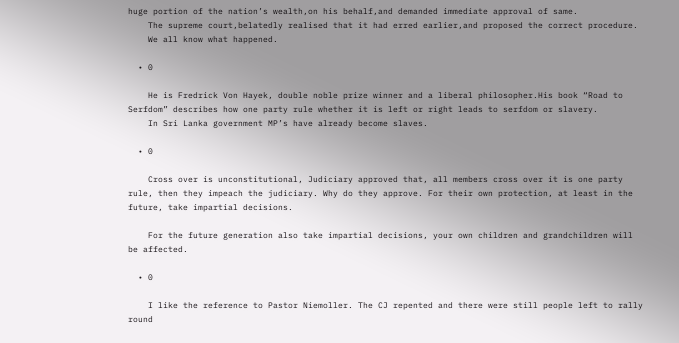huge portion of the nation’s wealth,on his behalf,and demanded immediate approval of same.
    The supreme court,belatedly realised that it had erred earlier,and proposed the correct procedure.
    We all know what happened.

  • 0

    He is Fredrick Von Hayek, double noble prize winner and a liberal philosopher.His book “Road to Serfdom” describes how one party rule whether it is left or right leads to serfdom or slavery.
    In Sri Lanka government MP’s have already become slaves.

  • 0

    Cross over is unconstitutional, Judiciary approved that, all members cross over it is one party rule, then they impeach the judiciary. Why do they approve. For their own protection, at least in the future, take impartial decisions.

    For the future generation also take impartial decisions, your own children and grandchildren will be affected.

  • 0

    I like the reference to Pastor Niemoller. The CJ repented and there were still people left to rally round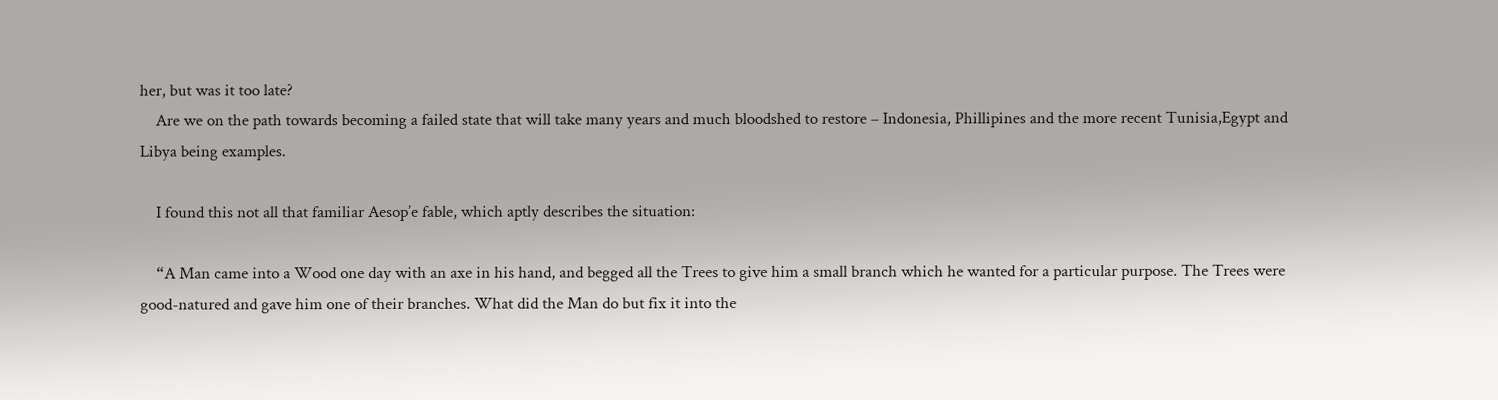her, but was it too late?
    Are we on the path towards becoming a failed state that will take many years and much bloodshed to restore – Indonesia, Phillipines and the more recent Tunisia,Egypt and Libya being examples.

    I found this not all that familiar Aesop’e fable, which aptly describes the situation:

    “A Man came into a Wood one day with an axe in his hand, and begged all the Trees to give him a small branch which he wanted for a particular purpose. The Trees were good-natured and gave him one of their branches. What did the Man do but fix it into the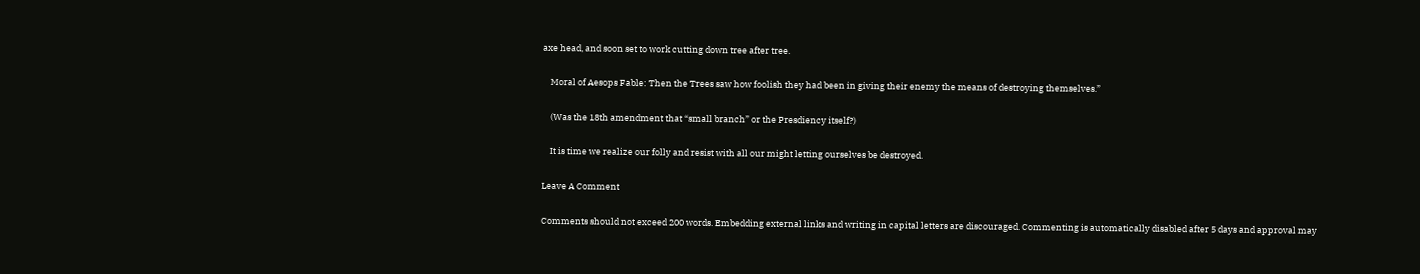axe head, and soon set to work cutting down tree after tree.

    Moral of Aesops Fable: Then the Trees saw how foolish they had been in giving their enemy the means of destroying themselves.”

    (Was the 18th amendment that “small branch” or the Presdiency itself?)

    It is time we realize our folly and resist with all our might letting ourselves be destroyed.

Leave A Comment

Comments should not exceed 200 words. Embedding external links and writing in capital letters are discouraged. Commenting is automatically disabled after 5 days and approval may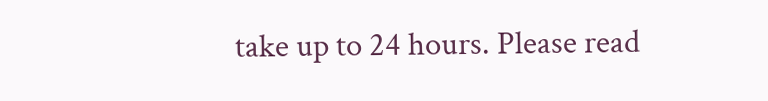take up to 24 hours. Please read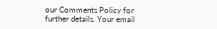our Comments Policy for further details. Your email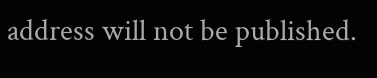address will not be published.